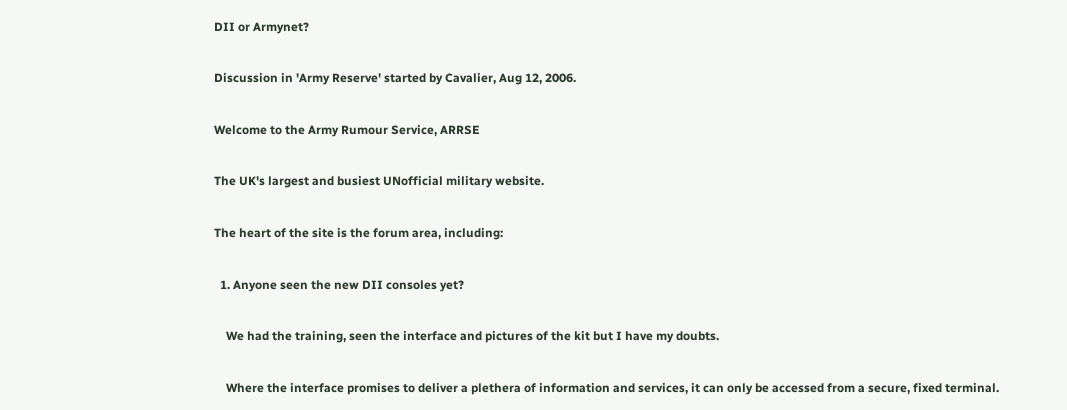DII or Armynet?

Discussion in 'Army Reserve' started by Cavalier, Aug 12, 2006.

Welcome to the Army Rumour Service, ARRSE

The UK's largest and busiest UNofficial military website.

The heart of the site is the forum area, including:

  1. Anyone seen the new DII consoles yet?

    We had the training, seen the interface and pictures of the kit but I have my doubts.

    Where the interface promises to deliver a plethera of information and services, it can only be accessed from a secure, fixed terminal.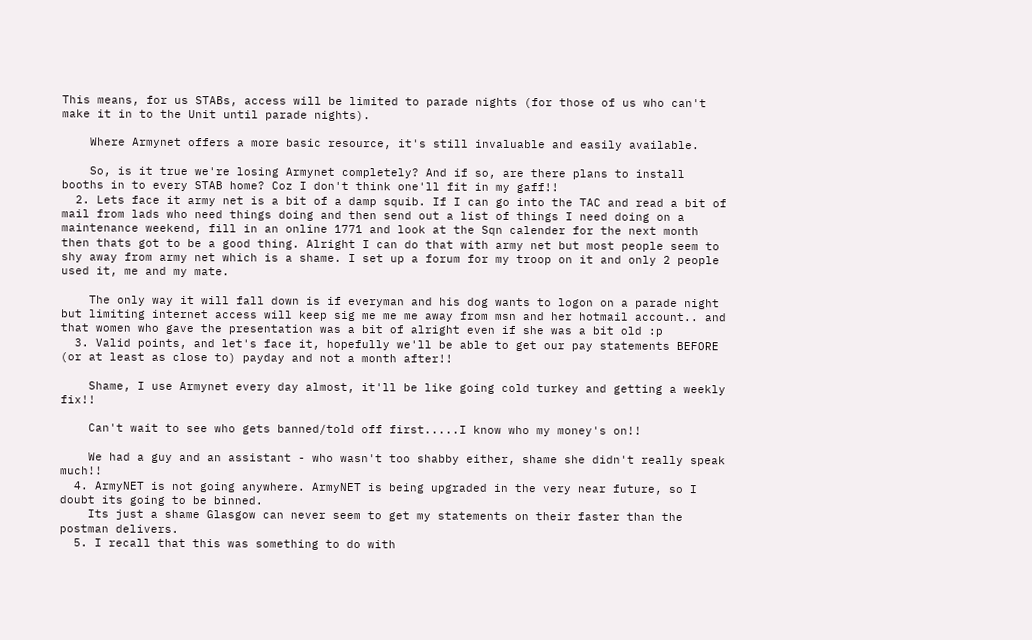This means, for us STABs, access will be limited to parade nights (for those of us who can't make it in to the Unit until parade nights).

    Where Armynet offers a more basic resource, it's still invaluable and easily available.

    So, is it true we're losing Armynet completely? And if so, are there plans to install booths in to every STAB home? Coz I don't think one'll fit in my gaff!!
  2. Lets face it army net is a bit of a damp squib. If I can go into the TAC and read a bit of mail from lads who need things doing and then send out a list of things I need doing on a maintenance weekend, fill in an online 1771 and look at the Sqn calender for the next month then thats got to be a good thing. Alright I can do that with army net but most people seem to shy away from army net which is a shame. I set up a forum for my troop on it and only 2 people used it, me and my mate.

    The only way it will fall down is if everyman and his dog wants to logon on a parade night but limiting internet access will keep sig me me me away from msn and her hotmail account.. and that women who gave the presentation was a bit of alright even if she was a bit old :p
  3. Valid points, and let's face it, hopefully we'll be able to get our pay statements BEFORE (or at least as close to) payday and not a month after!!

    Shame, I use Armynet every day almost, it'll be like going cold turkey and getting a weekly fix!!

    Can't wait to see who gets banned/told off first.....I know who my money's on!!

    We had a guy and an assistant - who wasn't too shabby either, shame she didn't really speak much!!
  4. ArmyNET is not going anywhere. ArmyNET is being upgraded in the very near future, so I doubt its going to be binned.
    Its just a shame Glasgow can never seem to get my statements on their faster than the postman delivers.
  5. I recall that this was something to do with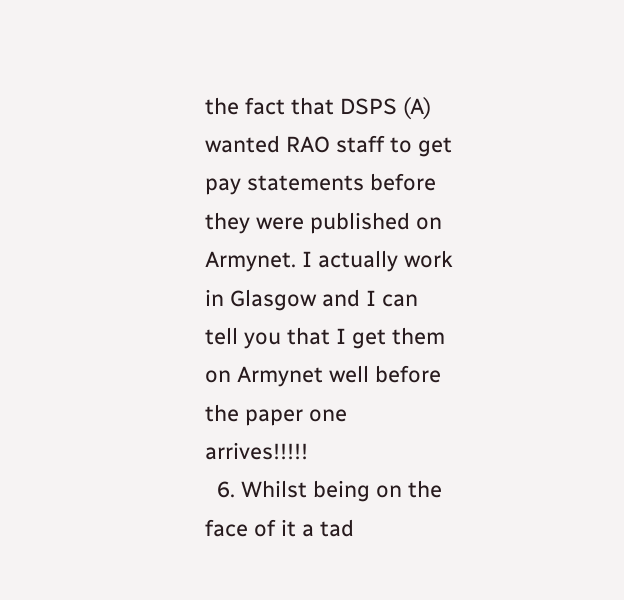the fact that DSPS (A) wanted RAO staff to get pay statements before they were published on Armynet. I actually work in Glasgow and I can tell you that I get them on Armynet well before the paper one arrives!!!!!
  6. Whilst being on the face of it a tad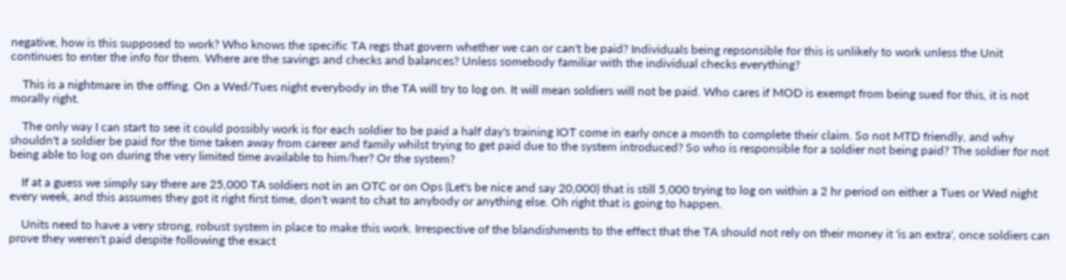negative, how is this supposed to work? Who knows the specific TA regs that govern whether we can or can't be paid? Individuals being repsonsible for this is unlikely to work unless the Unit continues to enter the info for them. Where are the savings and checks and balances? Unless somebody familiar with the individual checks everything?

    This is a nightmare in the offing. On a Wed/Tues night everybody in the TA will try to log on. It will mean soldiers will not be paid. Who cares if MOD is exempt from being sued for this, it is not morally right.

    The only way I can start to see it could possibly work is for each soldier to be paid a half day's training IOT come in early once a month to complete their claim. So not MTD friendly, and why shouldn't a soldier be paid for the time taken away from career and family whilst trying to get paid due to the system introduced? So who is responsible for a soldier not being paid? The soldier for not being able to log on during the very limited time available to him/her? Or the system?

    If at a guess we simply say there are 25,000 TA soldiers not in an OTC or on Ops (Let's be nice and say 20,000) that is still 5,000 trying to log on within a 2 hr period on either a Tues or Wed night every week, and this assumes they got it right first time, don't want to chat to anybody or anything else. Oh right that is going to happen.

    Units need to have a very strong, robust system in place to make this work. Irrespective of the blandishments to the effect that the TA should not rely on their money it 'is an extra', once soldiers can prove they weren't paid despite following the exact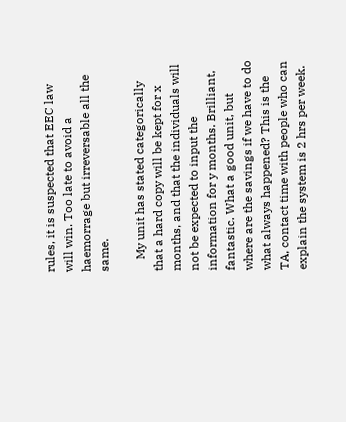rules, it is suspected that EEC law will win. Too late to avoid a haemorrage but irreversable all the same.

    My unit has stated categorically that a hard copy will be kept for x months, and that the individuals will not be expected to input the information for y months. Brilliant, fantastic. What a good unit, but where are the savings if we have to do what always happened? This is the TA, contact time with people who can explain the system is 2 hrs per week.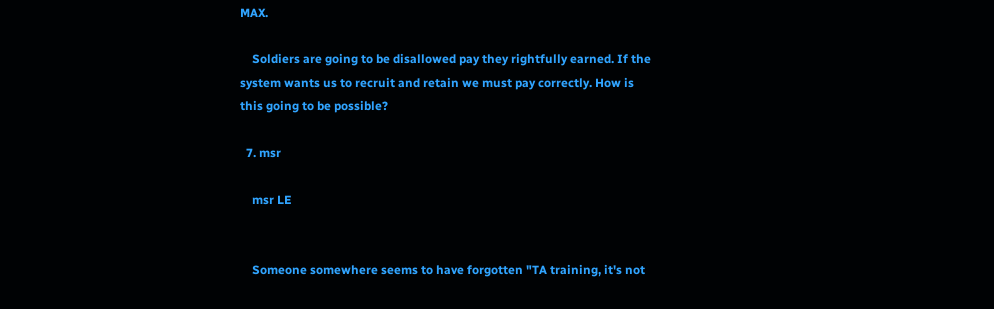MAX.

    Soldiers are going to be disallowed pay they rightfully earned. If the system wants us to recruit and retain we must pay correctly. How is this going to be possible?

  7. msr

    msr LE


    Someone somewhere seems to have forgotten "TA training, it's not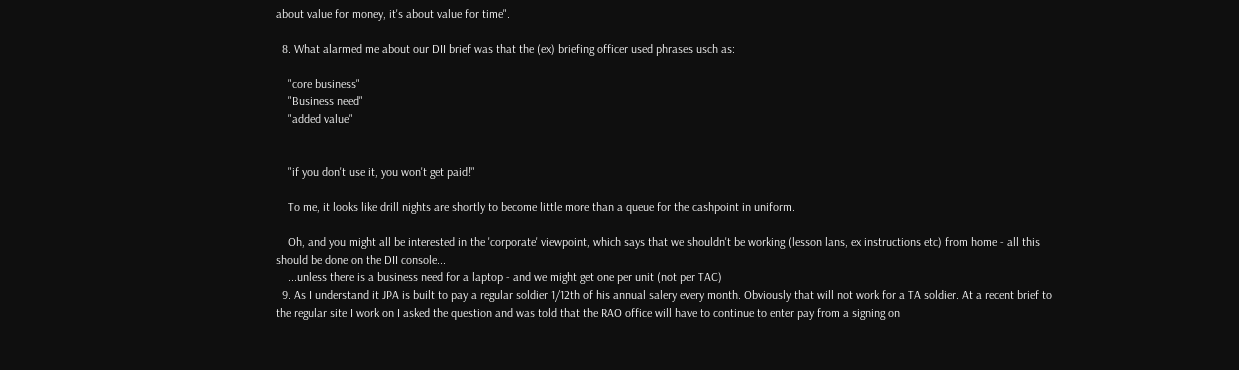about value for money, it's about value for time".

  8. What alarmed me about our DII brief was that the (ex) briefing officer used phrases usch as:

    "core business"
    "Business need"
    "added value"


    "if you don't use it, you won't get paid!"

    To me, it looks like drill nights are shortly to become little more than a queue for the cashpoint in uniform.

    Oh, and you might all be interested in the 'corporate' viewpoint, which says that we shouldn't be working (lesson lans, ex instructions etc) from home - all this should be done on the DII console...
    ...unless there is a business need for a laptop - and we might get one per unit (not per TAC)
  9. As I understand it JPA is built to pay a regular soldier 1/12th of his annual salery every month. Obviously that will not work for a TA soldier. At a recent brief to the regular site I work on I asked the question and was told that the RAO office will have to continue to enter pay from a signing on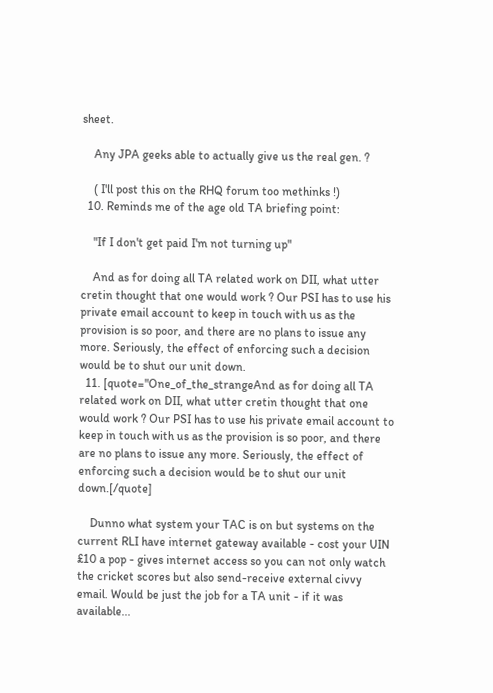sheet.

    Any JPA geeks able to actually give us the real gen. ?

    ( I'll post this on the RHQ forum too methinks !)
  10. Reminds me of the age old TA briefing point:

    "If I don't get paid I'm not turning up"

    And as for doing all TA related work on DII, what utter cretin thought that one would work ? Our PSI has to use his private email account to keep in touch with us as the provision is so poor, and there are no plans to issue any more. Seriously, the effect of enforcing such a decision would be to shut our unit down.
  11. [quote="One_of_the_strangeAnd as for doing all TA related work on DII, what utter cretin thought that one would work ? Our PSI has to use his private email account to keep in touch with us as the provision is so poor, and there are no plans to issue any more. Seriously, the effect of enforcing such a decision would be to shut our unit down.[/quote]

    Dunno what system your TAC is on but systems on the current RLI have internet gateway available - cost your UIN £10 a pop - gives internet access so you can not only watch the cricket scores but also send-receive external civvy email. Would be just the job for a TA unit - if it was available...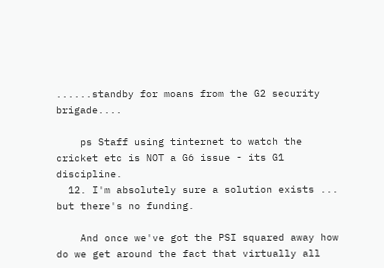......standby for moans from the G2 security brigade....

    ps Staff using tinternet to watch the cricket etc is NOT a G6 issue - its G1 discipline.
  12. I'm absolutely sure a solution exists ... but there's no funding.

    And once we've got the PSI squared away how do we get around the fact that virtually all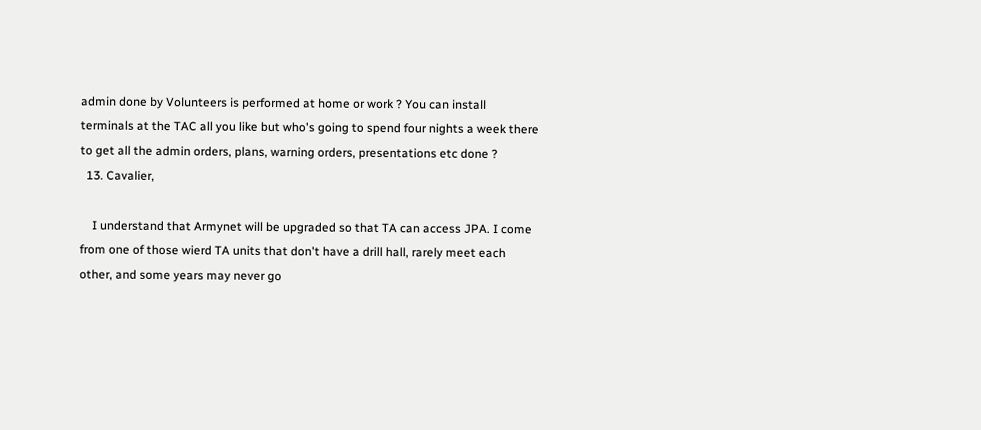admin done by Volunteers is performed at home or work ? You can install terminals at the TAC all you like but who's going to spend four nights a week there to get all the admin orders, plans, warning orders, presentations etc done ?
  13. Cavalier,

    I understand that Armynet will be upgraded so that TA can access JPA. I come from one of those wierd TA units that don't have a drill hall, rarely meet each other, and some years may never go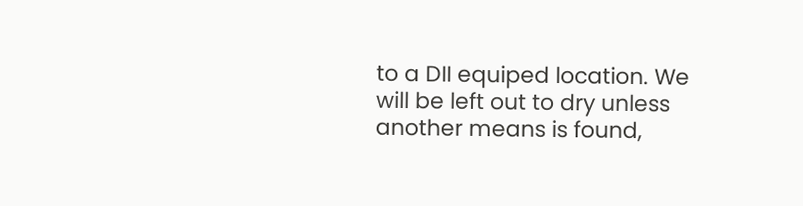to a DII equiped location. We will be left out to dry unless another means is found,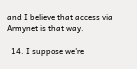and I believe that access via Armynet is that way.

  14. I suppose we're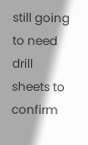still going to need drill sheets to confirm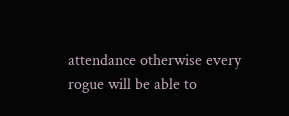attendance otherwise every rogue will be able to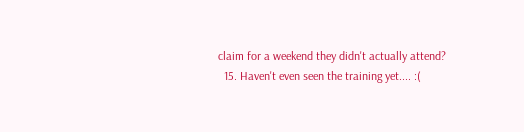claim for a weekend they didn't actually attend?
  15. Haven't even seen the training yet.... :(